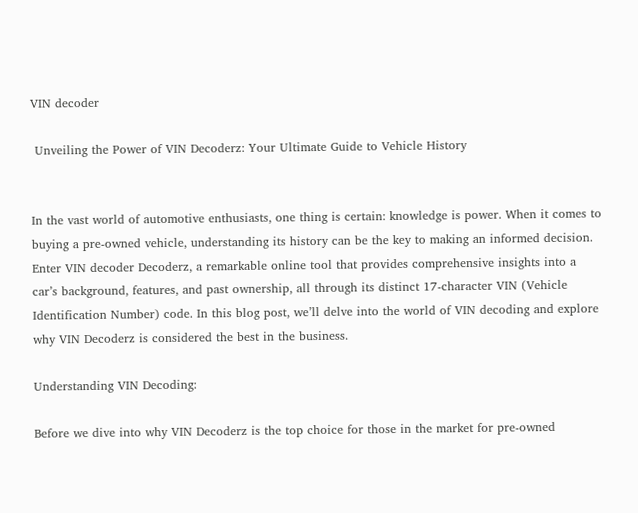VIN decoder

 Unveiling the Power of VIN Decoderz: Your Ultimate Guide to Vehicle History


In the vast world of automotive enthusiasts, one thing is certain: knowledge is power. When it comes to buying a pre-owned vehicle, understanding its history can be the key to making an informed decision. Enter VIN decoder Decoderz, a remarkable online tool that provides comprehensive insights into a car’s background, features, and past ownership, all through its distinct 17-character VIN (Vehicle Identification Number) code. In this blog post, we’ll delve into the world of VIN decoding and explore why VIN Decoderz is considered the best in the business.

Understanding VIN Decoding:

Before we dive into why VIN Decoderz is the top choice for those in the market for pre-owned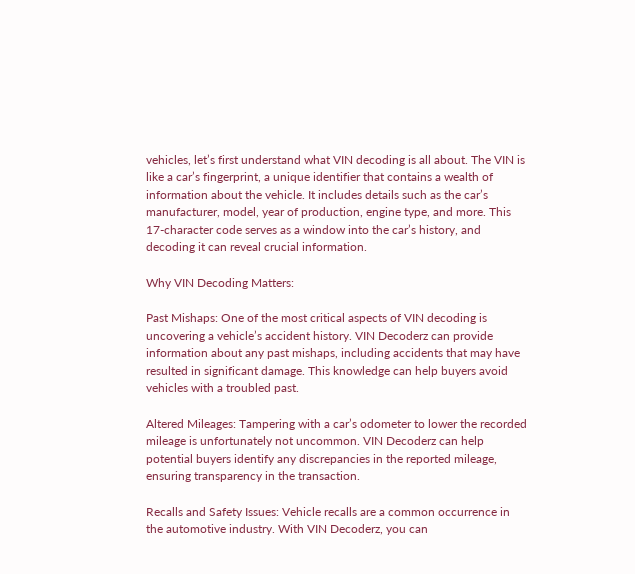vehicles, let’s first understand what VIN decoding is all about. The VIN is like a car’s fingerprint, a unique identifier that contains a wealth of information about the vehicle. It includes details such as the car’s manufacturer, model, year of production, engine type, and more. This 17-character code serves as a window into the car’s history, and decoding it can reveal crucial information.

Why VIN Decoding Matters:

Past Mishaps: One of the most critical aspects of VIN decoding is uncovering a vehicle’s accident history. VIN Decoderz can provide information about any past mishaps, including accidents that may have resulted in significant damage. This knowledge can help buyers avoid vehicles with a troubled past.

Altered Mileages: Tampering with a car’s odometer to lower the recorded mileage is unfortunately not uncommon. VIN Decoderz can help potential buyers identify any discrepancies in the reported mileage, ensuring transparency in the transaction.

Recalls and Safety Issues: Vehicle recalls are a common occurrence in the automotive industry. With VIN Decoderz, you can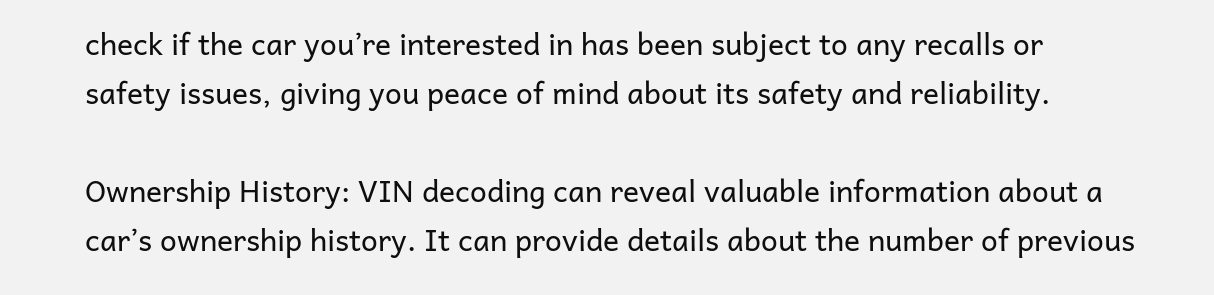check if the car you’re interested in has been subject to any recalls or safety issues, giving you peace of mind about its safety and reliability.

Ownership History: VIN decoding can reveal valuable information about a car’s ownership history. It can provide details about the number of previous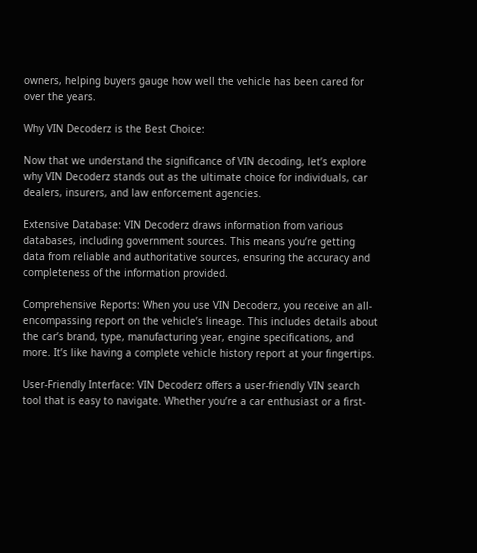owners, helping buyers gauge how well the vehicle has been cared for over the years.

Why VIN Decoderz is the Best Choice:

Now that we understand the significance of VIN decoding, let’s explore why VIN Decoderz stands out as the ultimate choice for individuals, car dealers, insurers, and law enforcement agencies.

Extensive Database: VIN Decoderz draws information from various databases, including government sources. This means you’re getting data from reliable and authoritative sources, ensuring the accuracy and completeness of the information provided.

Comprehensive Reports: When you use VIN Decoderz, you receive an all-encompassing report on the vehicle’s lineage. This includes details about the car’s brand, type, manufacturing year, engine specifications, and more. It’s like having a complete vehicle history report at your fingertips.

User-Friendly Interface: VIN Decoderz offers a user-friendly VIN search tool that is easy to navigate. Whether you’re a car enthusiast or a first-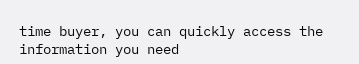time buyer, you can quickly access the information you need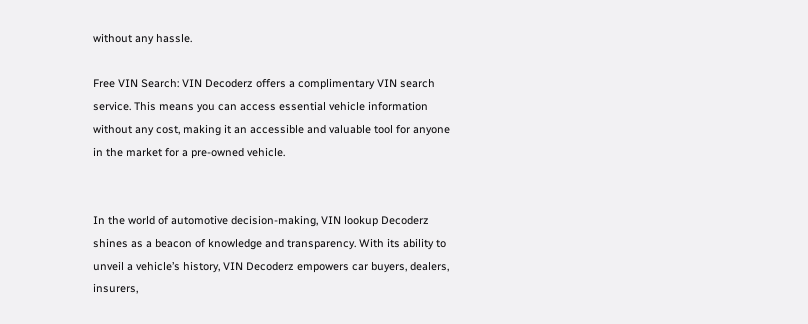without any hassle.

Free VIN Search: VIN Decoderz offers a complimentary VIN search service. This means you can access essential vehicle information without any cost, making it an accessible and valuable tool for anyone in the market for a pre-owned vehicle.


In the world of automotive decision-making, VIN lookup Decoderz shines as a beacon of knowledge and transparency. With its ability to unveil a vehicle’s history, VIN Decoderz empowers car buyers, dealers, insurers,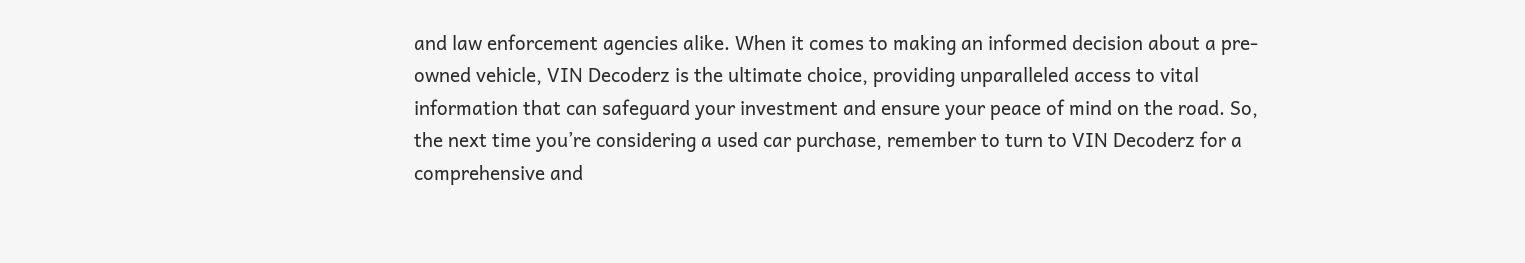and law enforcement agencies alike. When it comes to making an informed decision about a pre-owned vehicle, VIN Decoderz is the ultimate choice, providing unparalleled access to vital information that can safeguard your investment and ensure your peace of mind on the road. So, the next time you’re considering a used car purchase, remember to turn to VIN Decoderz for a comprehensive and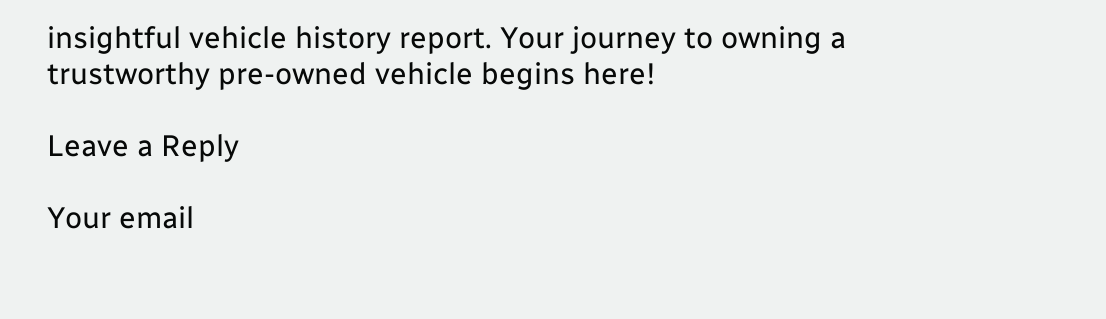insightful vehicle history report. Your journey to owning a trustworthy pre-owned vehicle begins here!

Leave a Reply

Your email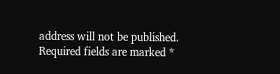address will not be published. Required fields are marked *